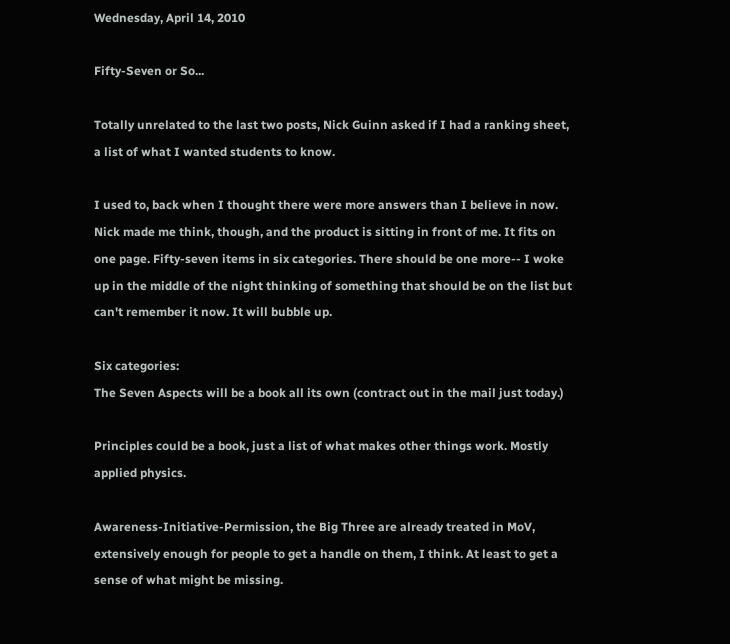Wednesday, April 14, 2010

Fifty-Seven or So...

Totally unrelated to the last two posts, Nick Guinn asked if I had a ranking sheet, a list of what I wanted students to know.

I used to, back when I thought there were more answers than I believe in now. Nick made me think, though, and the product is sitting in front of me. It fits on one page. Fifty-seven items in six categories. There should be one more-- I woke up in the middle of the night thinking of something that should be on the list but can't remember it now. It will bubble up.

Six categories:
The Seven Aspects will be a book all its own (contract out in the mail just today.)

Principles could be a book, just a list of what makes other things work. Mostly applied physics.

Awareness-Initiative-Permission, the Big Three are already treated in MoV, extensively enough for people to get a handle on them, I think. At least to get a sense of what might be missing.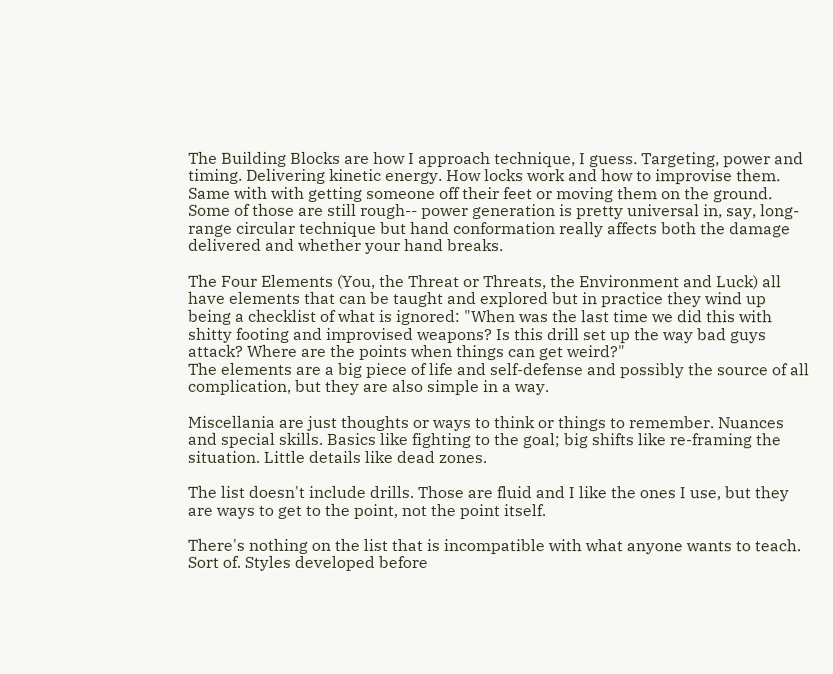The Building Blocks are how I approach technique, I guess. Targeting, power and timing. Delivering kinetic energy. How locks work and how to improvise them. Same with with getting someone off their feet or moving them on the ground. Some of those are still rough-- power generation is pretty universal in, say, long-range circular technique but hand conformation really affects both the damage delivered and whether your hand breaks.

The Four Elements (You, the Threat or Threats, the Environment and Luck) all have elements that can be taught and explored but in practice they wind up being a checklist of what is ignored: "When was the last time we did this with shitty footing and improvised weapons? Is this drill set up the way bad guys attack? Where are the points when things can get weird?"
The elements are a big piece of life and self-defense and possibly the source of all complication, but they are also simple in a way.

Miscellania are just thoughts or ways to think or things to remember. Nuances and special skills. Basics like fighting to the goal; big shifts like re-framing the situation. Little details like dead zones.

The list doesn't include drills. Those are fluid and I like the ones I use, but they are ways to get to the point, not the point itself.

There's nothing on the list that is incompatible with what anyone wants to teach. Sort of. Styles developed before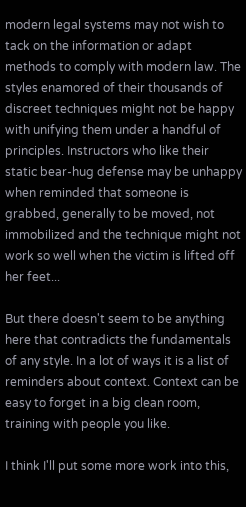modern legal systems may not wish to tack on the information or adapt methods to comply with modern law. The styles enamored of their thousands of discreet techniques might not be happy with unifying them under a handful of principles. Instructors who like their static bear-hug defense may be unhappy when reminded that someone is grabbed, generally to be moved, not immobilized and the technique might not work so well when the victim is lifted off her feet...

But there doesn't seem to be anything here that contradicts the fundamentals of any style. In a lot of ways it is a list of reminders about context. Context can be easy to forget in a big clean room, training with people you like.

I think I'll put some more work into this,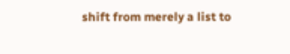shift from merely a list to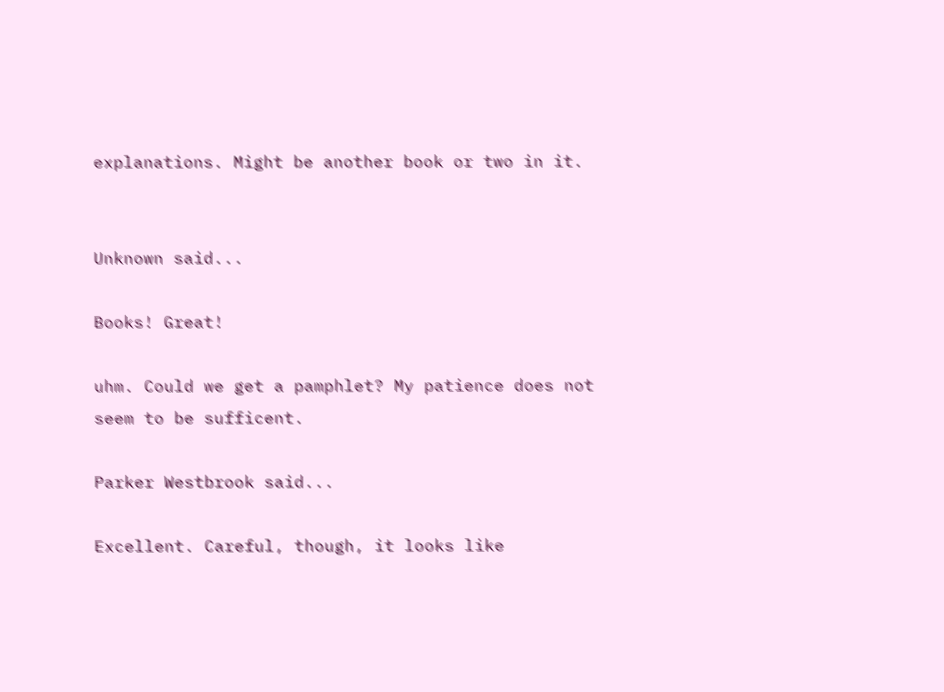explanations. Might be another book or two in it.


Unknown said...

Books! Great!

uhm. Could we get a pamphlet? My patience does not seem to be sufficent.

Parker Westbrook said...

Excellent. Careful, though, it looks like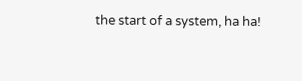the start of a system, ha ha!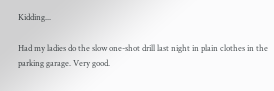Kidding...

Had my ladies do the slow one-shot drill last night in plain clothes in the parking garage. Very good.